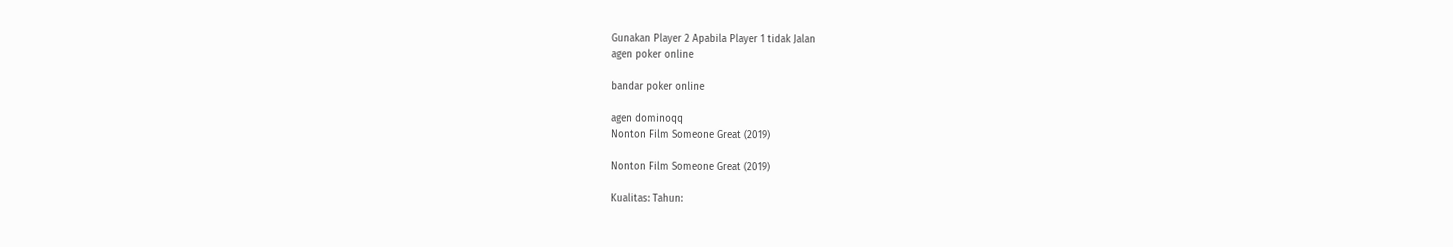Gunakan Player 2 Apabila Player 1 tidak Jalan
agen poker online

bandar poker online

agen dominoqq
Nonton Film Someone Great (2019)

Nonton Film Someone Great (2019)

Kualitas: Tahun: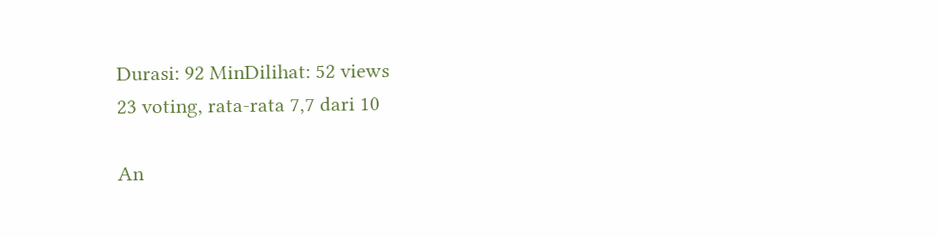Durasi: 92 MinDilihat: 52 views
23 voting, rata-rata 7,7 dari 10

An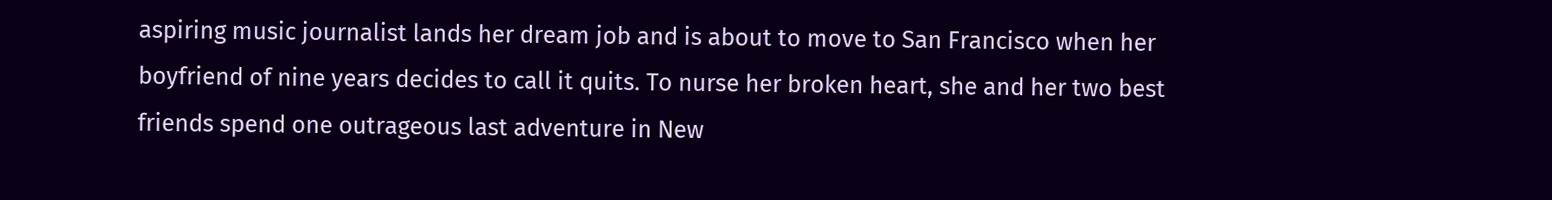aspiring music journalist lands her dream job and is about to move to San Francisco when her boyfriend of nine years decides to call it quits. To nurse her broken heart, she and her two best friends spend one outrageous last adventure in New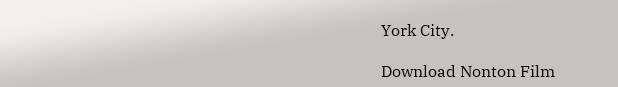York City.

Download Nonton Film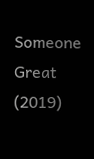Someone Great (2019)